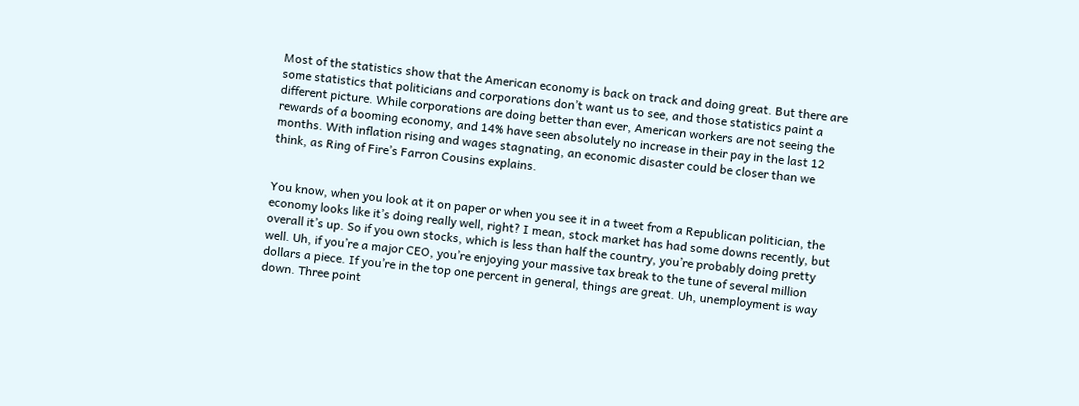Most of the statistics show that the American economy is back on track and doing great. But there are some statistics that politicians and corporations don’t want us to see, and those statistics paint a different picture. While corporations are doing better than ever, American workers are not seeing the rewards of a booming economy, and 14% have seen absolutely no increase in their pay in the last 12 months. With inflation rising and wages stagnating, an economic disaster could be closer than we think, as Ring of Fire’s Farron Cousins explains.


You know, when you look at it on paper or when you see it in a tweet from a Republican politician, the economy looks like it’s doing really well, right? I mean, stock market has had some downs recently, but overall it’s up. So if you own stocks, which is less than half the country, you’re probably doing pretty well. Uh, if you’re a major CEO, you’re enjoying your massive tax break to the tune of several million dollars a piece. If you’re in the top one percent in general, things are great. Uh, unemployment is way down. Three point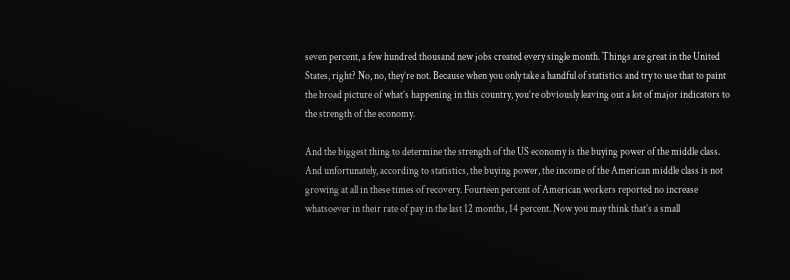seven percent, a few hundred thousand new jobs created every single month. Things are great in the United States, right? No, no, they’re not. Because when you only take a handful of statistics and try to use that to paint the broad picture of what’s happening in this country, you’re obviously leaving out a lot of major indicators to the strength of the economy.

And the biggest thing to determine the strength of the US economy is the buying power of the middle class. And unfortunately, according to statistics, the buying power, the income of the American middle class is not growing at all in these times of recovery. Fourteen percent of American workers reported no increase whatsoever in their rate of pay in the last 12 months, 14 percent. Now you may think that’s a small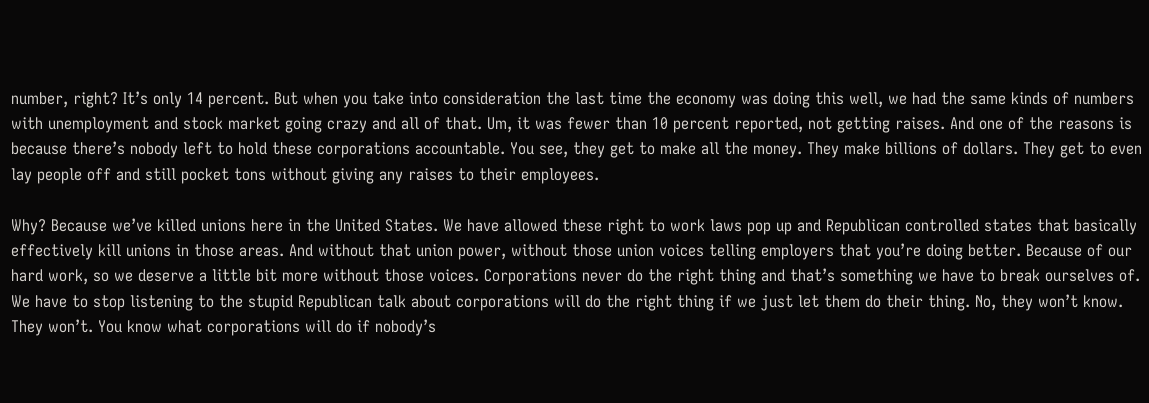number, right? It’s only 14 percent. But when you take into consideration the last time the economy was doing this well, we had the same kinds of numbers with unemployment and stock market going crazy and all of that. Um, it was fewer than 10 percent reported, not getting raises. And one of the reasons is because there’s nobody left to hold these corporations accountable. You see, they get to make all the money. They make billions of dollars. They get to even lay people off and still pocket tons without giving any raises to their employees.

Why? Because we’ve killed unions here in the United States. We have allowed these right to work laws pop up and Republican controlled states that basically effectively kill unions in those areas. And without that union power, without those union voices telling employers that you’re doing better. Because of our hard work, so we deserve a little bit more without those voices. Corporations never do the right thing and that’s something we have to break ourselves of. We have to stop listening to the stupid Republican talk about corporations will do the right thing if we just let them do their thing. No, they won’t know. They won’t. You know what corporations will do if nobody’s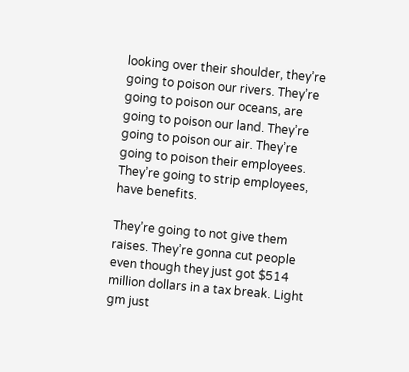looking over their shoulder, they’re going to poison our rivers. They’re going to poison our oceans, are going to poison our land. They’re going to poison our air. They’re going to poison their employees. They’re going to strip employees, have benefits.

They’re going to not give them raises. They’re gonna cut people even though they just got $514 million dollars in a tax break. Light gm just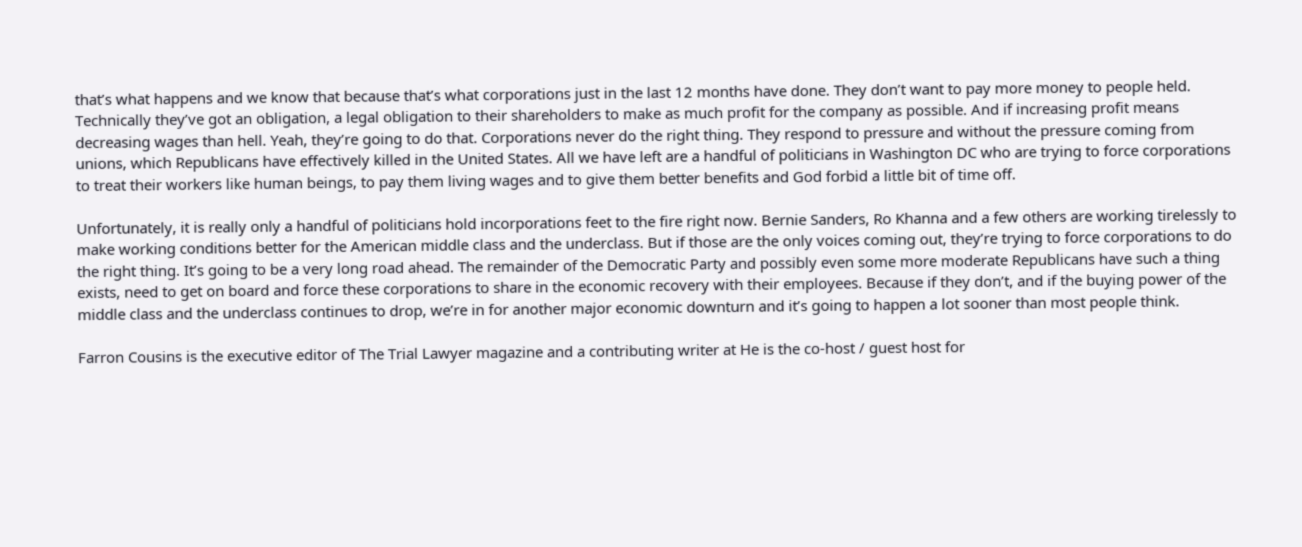that’s what happens and we know that because that’s what corporations just in the last 12 months have done. They don’t want to pay more money to people held. Technically they’ve got an obligation, a legal obligation to their shareholders to make as much profit for the company as possible. And if increasing profit means decreasing wages than hell. Yeah, they’re going to do that. Corporations never do the right thing. They respond to pressure and without the pressure coming from unions, which Republicans have effectively killed in the United States. All we have left are a handful of politicians in Washington DC who are trying to force corporations to treat their workers like human beings, to pay them living wages and to give them better benefits and God forbid a little bit of time off.

Unfortunately, it is really only a handful of politicians hold incorporations feet to the fire right now. Bernie Sanders, Ro Khanna and a few others are working tirelessly to make working conditions better for the American middle class and the underclass. But if those are the only voices coming out, they’re trying to force corporations to do the right thing. It’s going to be a very long road ahead. The remainder of the Democratic Party and possibly even some more moderate Republicans have such a thing exists, need to get on board and force these corporations to share in the economic recovery with their employees. Because if they don’t, and if the buying power of the middle class and the underclass continues to drop, we’re in for another major economic downturn and it’s going to happen a lot sooner than most people think.

Farron Cousins is the executive editor of The Trial Lawyer magazine and a contributing writer at He is the co-host / guest host for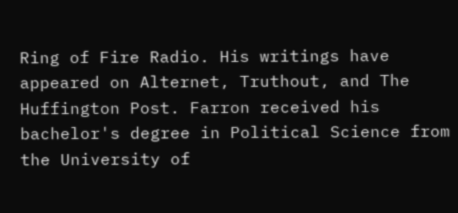Ring of Fire Radio. His writings have appeared on Alternet, Truthout, and The Huffington Post. Farron received his bachelor's degree in Political Science from the University of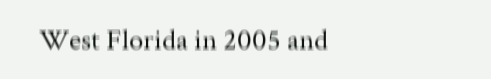West Florida in 2005 and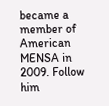became a member of American MENSA in 2009. Follow him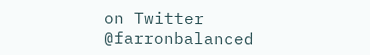on Twitter @farronbalanced